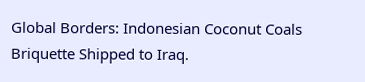Global Borders: Indonesian Coconut Coals Briquette Shipped to Iraq.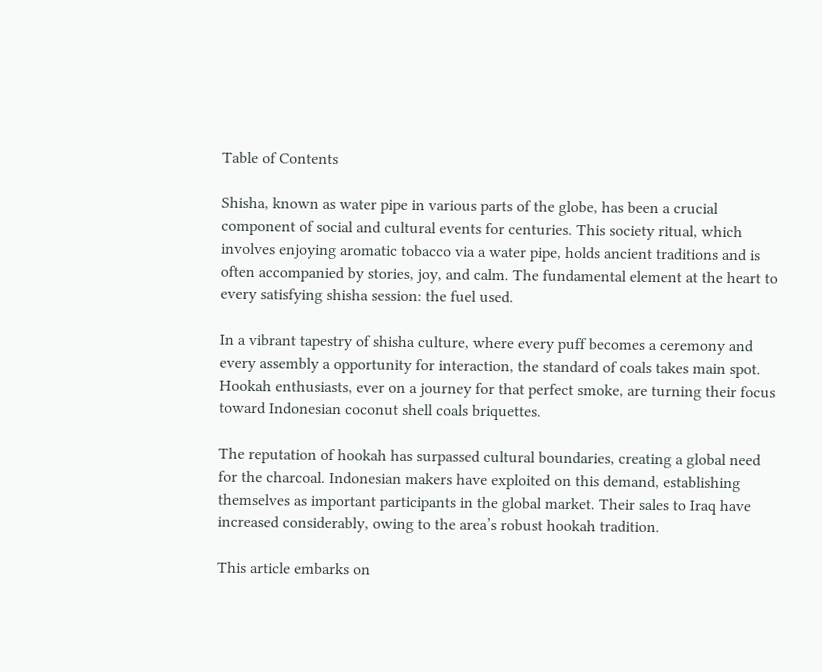Table of Contents

Shisha, known as water pipe in various parts of the globe, has been a crucial component of social and cultural events for centuries. This society ritual, which involves enjoying aromatic tobacco via a water pipe, holds ancient traditions and is often accompanied by stories, joy, and calm. The fundamental element at the heart to every satisfying shisha session: the fuel used.

In a vibrant tapestry of shisha culture, where every puff becomes a ceremony and every assembly a opportunity for interaction, the standard of coals takes main spot. Hookah enthusiasts, ever on a journey for that perfect smoke, are turning their focus toward Indonesian coconut shell coals briquettes.

The reputation of hookah has surpassed cultural boundaries, creating a global need for the charcoal. Indonesian makers have exploited on this demand, establishing themselves as important participants in the global market. Their sales to Iraq have increased considerably, owing to the area’s robust hookah tradition.

This article embarks on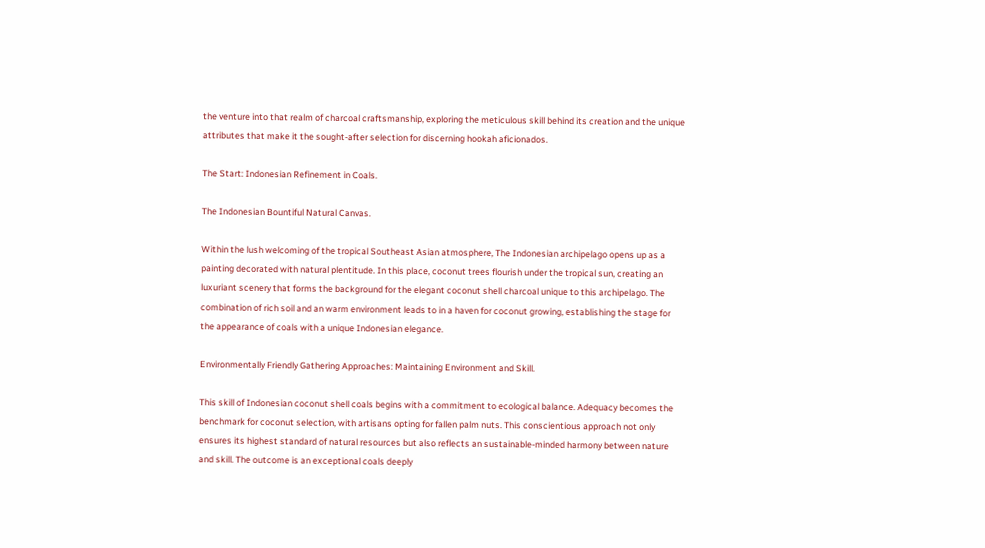the venture into that realm of charcoal craftsmanship, exploring the meticulous skill behind its creation and the unique attributes that make it the sought-after selection for discerning hookah aficionados.

The Start: Indonesian Refinement in Coals.

The Indonesian Bountiful Natural Canvas.

Within the lush welcoming of the tropical Southeast Asian atmosphere, The Indonesian archipelago opens up as a painting decorated with natural plentitude. In this place, coconut trees flourish under the tropical sun, creating an luxuriant scenery that forms the background for the elegant coconut shell charcoal unique to this archipelago. The combination of rich soil and an warm environment leads to in a haven for coconut growing, establishing the stage for the appearance of coals with a unique Indonesian elegance.

Environmentally Friendly Gathering Approaches: Maintaining Environment and Skill.

This skill of Indonesian coconut shell coals begins with a commitment to ecological balance. Adequacy becomes the benchmark for coconut selection, with artisans opting for fallen palm nuts. This conscientious approach not only ensures its highest standard of natural resources but also reflects an sustainable-minded harmony between nature and skill. The outcome is an exceptional coals deeply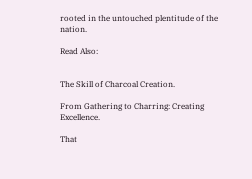rooted in the untouched plentitude of the nation.

Read Also:


The Skill of Charcoal Creation.

From Gathering to Charring: Creating Excellence.

That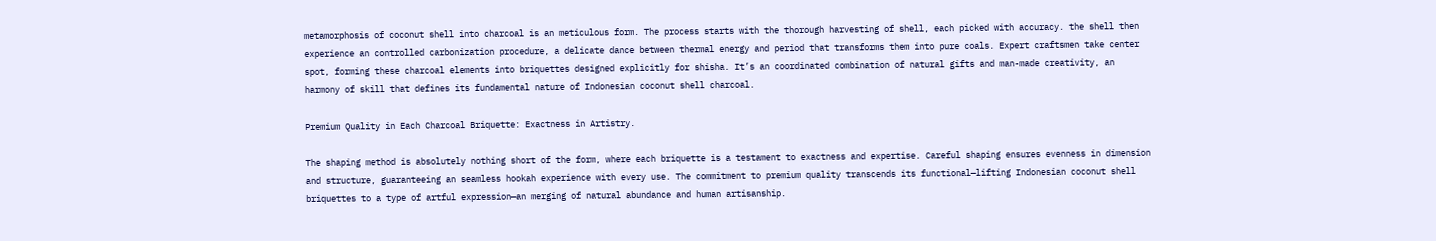metamorphosis of coconut shell into charcoal is an meticulous form. The process starts with the thorough harvesting of shell, each picked with accuracy. the shell then experience an controlled carbonization procedure, a delicate dance between thermal energy and period that transforms them into pure coals. Expert craftsmen take center spot, forming these charcoal elements into briquettes designed explicitly for shisha. It’s an coordinated combination of natural gifts and man-made creativity, an harmony of skill that defines its fundamental nature of Indonesian coconut shell charcoal.

Premium Quality in Each Charcoal Briquette: Exactness in Artistry.

The shaping method is absolutely nothing short of the form, where each briquette is a testament to exactness and expertise. Careful shaping ensures evenness in dimension and structure, guaranteeing an seamless hookah experience with every use. The commitment to premium quality transcends its functional—lifting Indonesian coconut shell briquettes to a type of artful expression—an merging of natural abundance and human artisanship.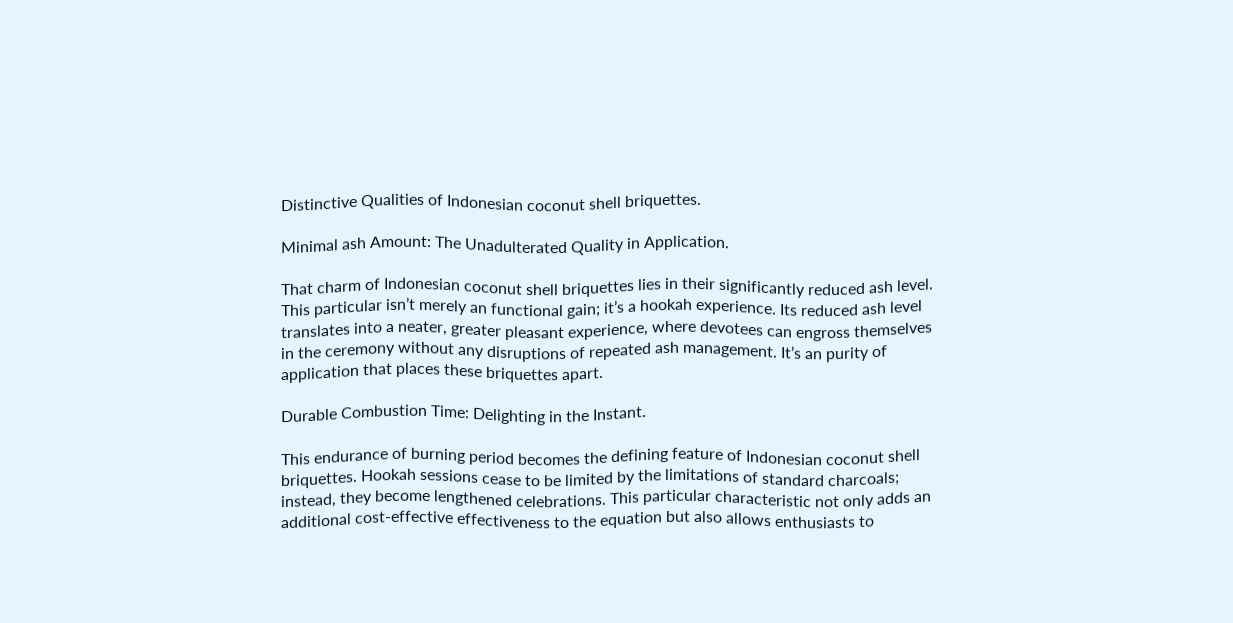Distinctive Qualities of Indonesian coconut shell briquettes.

Minimal ash Amount: The Unadulterated Quality in Application.

That charm of Indonesian coconut shell briquettes lies in their significantly reduced ash level. This particular isn’t merely an functional gain; it’s a hookah experience. Its reduced ash level translates into a neater, greater pleasant experience, where devotees can engross themselves in the ceremony without any disruptions of repeated ash management. It’s an purity of application that places these briquettes apart.

Durable Combustion Time: Delighting in the Instant.

This endurance of burning period becomes the defining feature of Indonesian coconut shell briquettes. Hookah sessions cease to be limited by the limitations of standard charcoals; instead, they become lengthened celebrations. This particular characteristic not only adds an additional cost-effective effectiveness to the equation but also allows enthusiasts to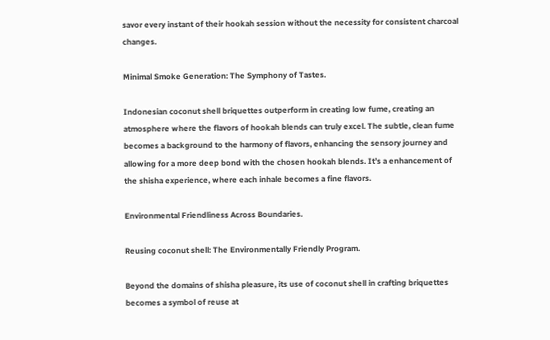savor every instant of their hookah session without the necessity for consistent charcoal changes.

Minimal Smoke Generation: The Symphony of Tastes.

Indonesian coconut shell briquettes outperform in creating low fume, creating an atmosphere where the flavors of hookah blends can truly excel. The subtle, clean fume becomes a background to the harmony of flavors, enhancing the sensory journey and allowing for a more deep bond with the chosen hookah blends. It’s a enhancement of the shisha experience, where each inhale becomes a fine flavors.

Environmental Friendliness Across Boundaries.

Reusing coconut shell: The Environmentally Friendly Program.

Beyond the domains of shisha pleasure, its use of coconut shell in crafting briquettes becomes a symbol of reuse at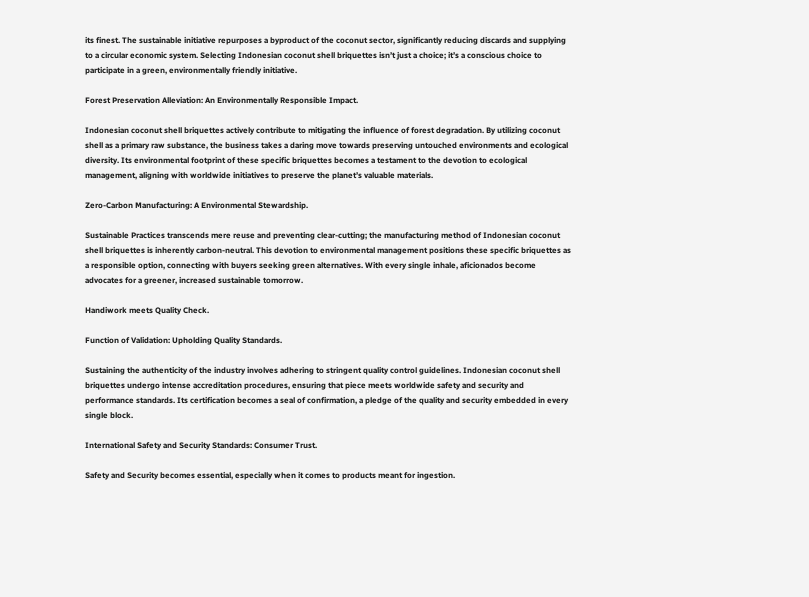its finest. The sustainable initiative repurposes a byproduct of the coconut sector, significantly reducing discards and supplying to a circular economic system. Selecting Indonesian coconut shell briquettes isn’t just a choice; it’s a conscious choice to participate in a green, environmentally friendly initiative.

Forest Preservation Alleviation: An Environmentally Responsible Impact.

Indonesian coconut shell briquettes actively contribute to mitigating the influence of forest degradation. By utilizing coconut shell as a primary raw substance, the business takes a daring move towards preserving untouched environments and ecological diversity. Its environmental footprint of these specific briquettes becomes a testament to the devotion to ecological management, aligning with worldwide initiatives to preserve the planet’s valuable materials.

Zero-Carbon Manufacturing: A Environmental Stewardship.

Sustainable Practices transcends mere reuse and preventing clear-cutting; the manufacturing method of Indonesian coconut shell briquettes is inherently carbon-neutral. This devotion to environmental management positions these specific briquettes as a responsible option, connecting with buyers seeking green alternatives. With every single inhale, aficionados become advocates for a greener, increased sustainable tomorrow.

Handiwork meets Quality Check.

Function of Validation: Upholding Quality Standards.

Sustaining the authenticity of the industry involves adhering to stringent quality control guidelines. Indonesian coconut shell briquettes undergo intense accreditation procedures, ensuring that piece meets worldwide safety and security and performance standards. Its certification becomes a seal of confirmation, a pledge of the quality and security embedded in every single block.

International Safety and Security Standards: Consumer Trust.

Safety and Security becomes essential, especially when it comes to products meant for ingestion.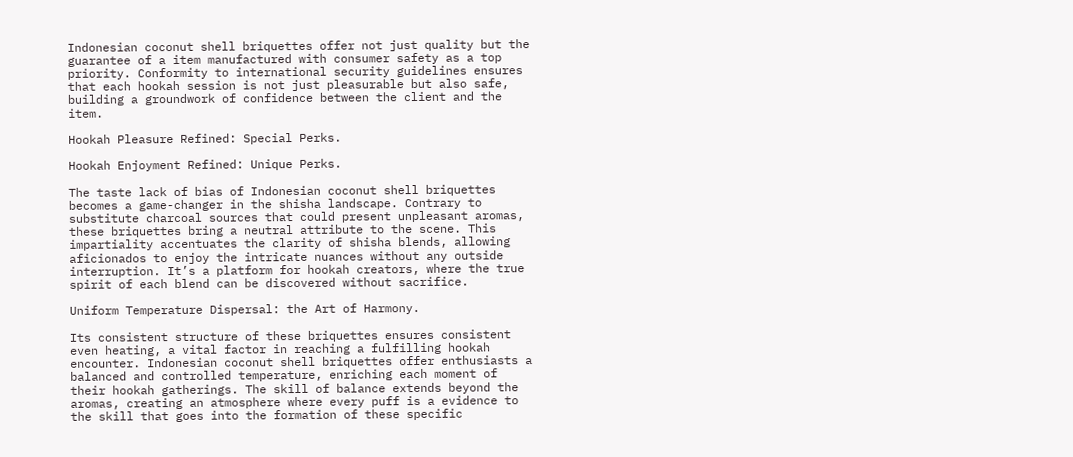Indonesian coconut shell briquettes offer not just quality but the guarantee of a item manufactured with consumer safety as a top priority. Conformity to international security guidelines ensures that each hookah session is not just pleasurable but also safe, building a groundwork of confidence between the client and the item.

Hookah Pleasure Refined: Special Perks.

Hookah Enjoyment Refined: Unique Perks.

The taste lack of bias of Indonesian coconut shell briquettes becomes a game-changer in the shisha landscape. Contrary to substitute charcoal sources that could present unpleasant aromas, these briquettes bring a neutral attribute to the scene. This impartiality accentuates the clarity of shisha blends, allowing aficionados to enjoy the intricate nuances without any outside interruption. It’s a platform for hookah creators, where the true spirit of each blend can be discovered without sacrifice.

Uniform Temperature Dispersal: the Art of Harmony.

Its consistent structure of these briquettes ensures consistent even heating, a vital factor in reaching a fulfilling hookah encounter. Indonesian coconut shell briquettes offer enthusiasts a balanced and controlled temperature, enriching each moment of their hookah gatherings. The skill of balance extends beyond the aromas, creating an atmosphere where every puff is a evidence to the skill that goes into the formation of these specific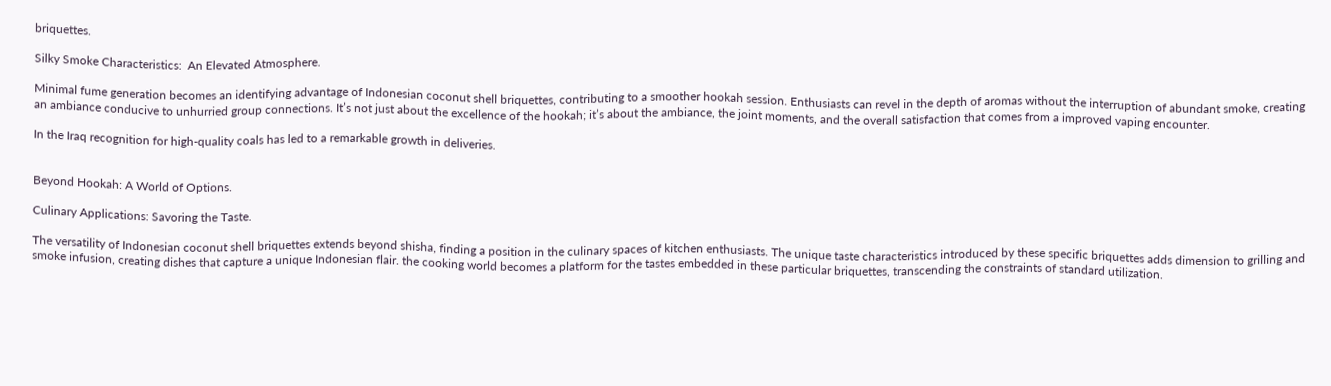briquettes.

Silky Smoke Characteristics:  An Elevated Atmosphere.

Minimal fume generation becomes an identifying advantage of Indonesian coconut shell briquettes, contributing to a smoother hookah session. Enthusiasts can revel in the depth of aromas without the interruption of abundant smoke, creating an ambiance conducive to unhurried group connections. It’s not just about the excellence of the hookah; it’s about the ambiance, the joint moments, and the overall satisfaction that comes from a improved vaping encounter.

In the Iraq recognition for high-quality coals has led to a remarkable growth in deliveries.


Beyond Hookah: A World of Options.

Culinary Applications: Savoring the Taste.

The versatility of Indonesian coconut shell briquettes extends beyond shisha, finding a position in the culinary spaces of kitchen enthusiasts. The unique taste characteristics introduced by these specific briquettes adds dimension to grilling and smoke infusion, creating dishes that capture a unique Indonesian flair. the cooking world becomes a platform for the tastes embedded in these particular briquettes, transcending the constraints of standard utilization.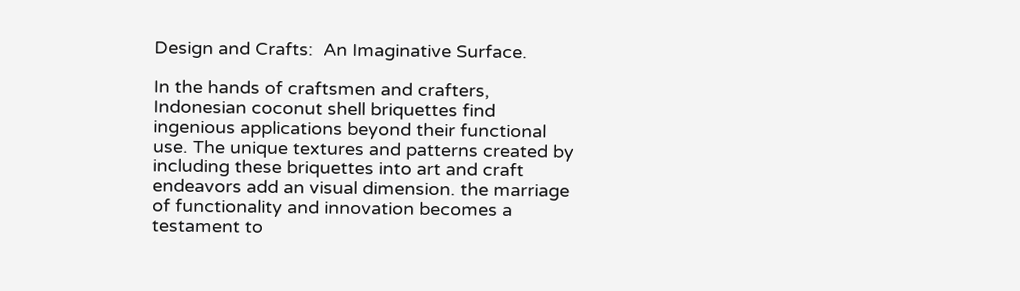Design and Crafts:  An Imaginative Surface.

In the hands of craftsmen and crafters, Indonesian coconut shell briquettes find ingenious applications beyond their functional use. The unique textures and patterns created by including these briquettes into art and craft endeavors add an visual dimension. the marriage of functionality and innovation becomes a testament to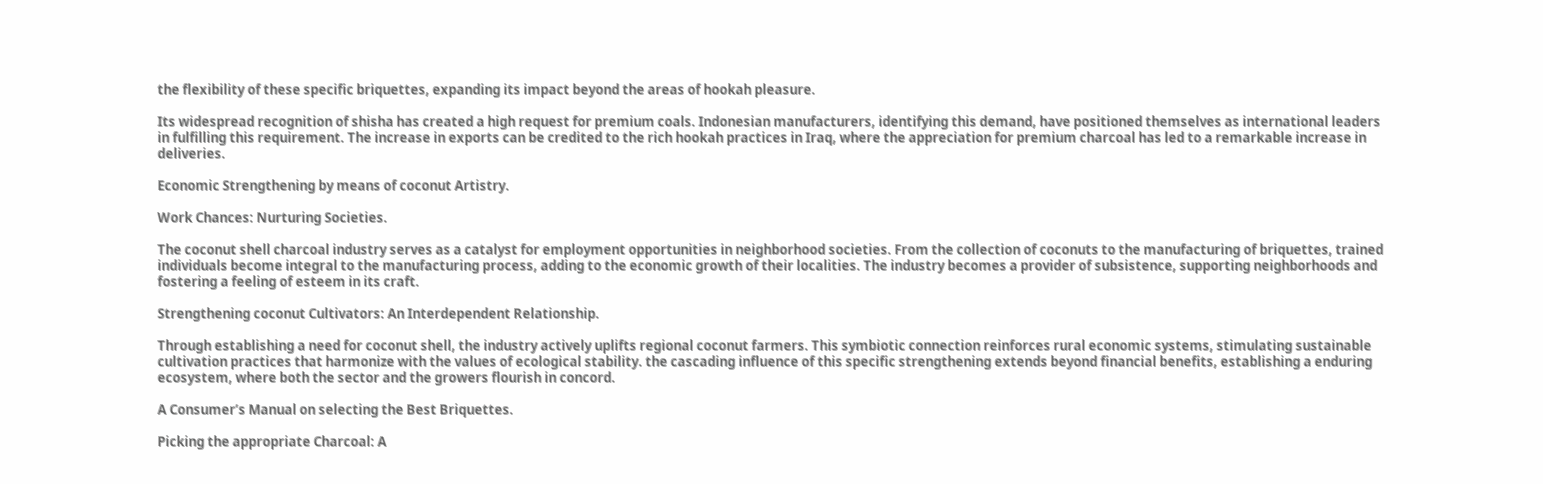the flexibility of these specific briquettes, expanding its impact beyond the areas of hookah pleasure.

Its widespread recognition of shisha has created a high request for premium coals. Indonesian manufacturers, identifying this demand, have positioned themselves as international leaders in fulfilling this requirement. The increase in exports can be credited to the rich hookah practices in Iraq, where the appreciation for premium charcoal has led to a remarkable increase in deliveries.

Economic Strengthening by means of coconut Artistry.

Work Chances: Nurturing Societies.

The coconut shell charcoal industry serves as a catalyst for employment opportunities in neighborhood societies. From the collection of coconuts to the manufacturing of briquettes, trained individuals become integral to the manufacturing process, adding to the economic growth of their localities. The industry becomes a provider of subsistence, supporting neighborhoods and fostering a feeling of esteem in its craft.

Strengthening coconut Cultivators: An Interdependent Relationship.

Through establishing a need for coconut shell, the industry actively uplifts regional coconut farmers. This symbiotic connection reinforces rural economic systems, stimulating sustainable cultivation practices that harmonize with the values of ecological stability. the cascading influence of this specific strengthening extends beyond financial benefits, establishing a enduring ecosystem, where both the sector and the growers flourish in concord.

A Consumer’s Manual on selecting the Best Briquettes.

Picking the appropriate Charcoal: A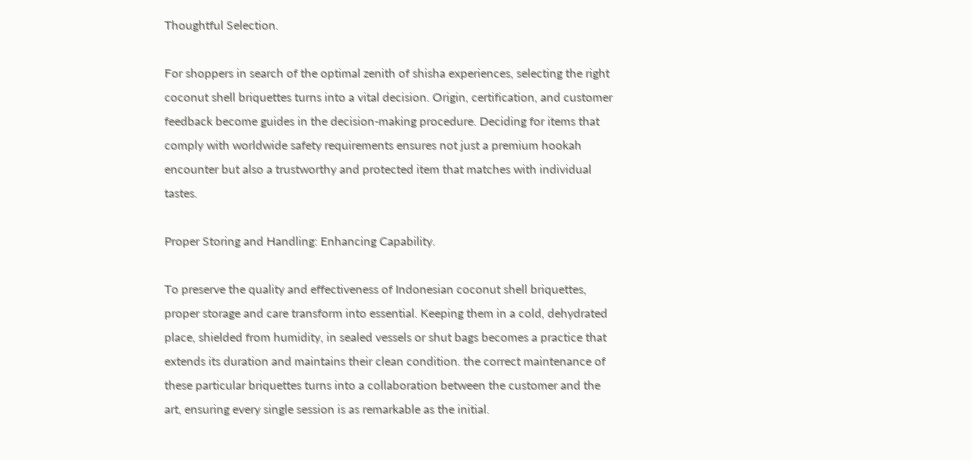Thoughtful Selection.

For shoppers in search of the optimal zenith of shisha experiences, selecting the right coconut shell briquettes turns into a vital decision. Origin, certification, and customer feedback become guides in the decision-making procedure. Deciding for items that comply with worldwide safety requirements ensures not just a premium hookah encounter but also a trustworthy and protected item that matches with individual tastes.

Proper Storing and Handling: Enhancing Capability.

To preserve the quality and effectiveness of Indonesian coconut shell briquettes, proper storage and care transform into essential. Keeping them in a cold, dehydrated place, shielded from humidity, in sealed vessels or shut bags becomes a practice that extends its duration and maintains their clean condition. the correct maintenance of these particular briquettes turns into a collaboration between the customer and the art, ensuring every single session is as remarkable as the initial.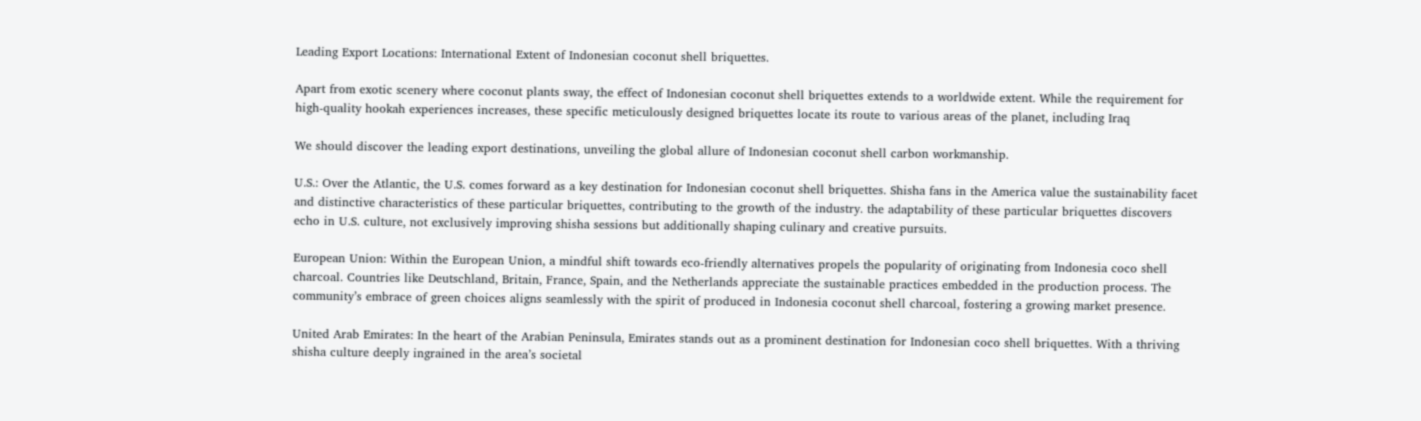Leading Export Locations: International Extent of Indonesian coconut shell briquettes.

Apart from exotic scenery where coconut plants sway, the effect of Indonesian coconut shell briquettes extends to a worldwide extent. While the requirement for high-quality hookah experiences increases, these specific meticulously designed briquettes locate its route to various areas of the planet, including Iraq

We should discover the leading export destinations, unveiling the global allure of Indonesian coconut shell carbon workmanship.

U.S.: Over the Atlantic, the U.S. comes forward as a key destination for Indonesian coconut shell briquettes. Shisha fans in the America value the sustainability facet and distinctive characteristics of these particular briquettes, contributing to the growth of the industry. the adaptability of these particular briquettes discovers echo in U.S. culture, not exclusively improving shisha sessions but additionally shaping culinary and creative pursuits.

European Union: Within the European Union, a mindful shift towards eco-friendly alternatives propels the popularity of originating from Indonesia coco shell charcoal. Countries like Deutschland, Britain, France, Spain, and the Netherlands appreciate the sustainable practices embedded in the production process. The community’s embrace of green choices aligns seamlessly with the spirit of produced in Indonesia coconut shell charcoal, fostering a growing market presence.

United Arab Emirates: In the heart of the Arabian Peninsula, Emirates stands out as a prominent destination for Indonesian coco shell briquettes. With a thriving shisha culture deeply ingrained in the area’s societal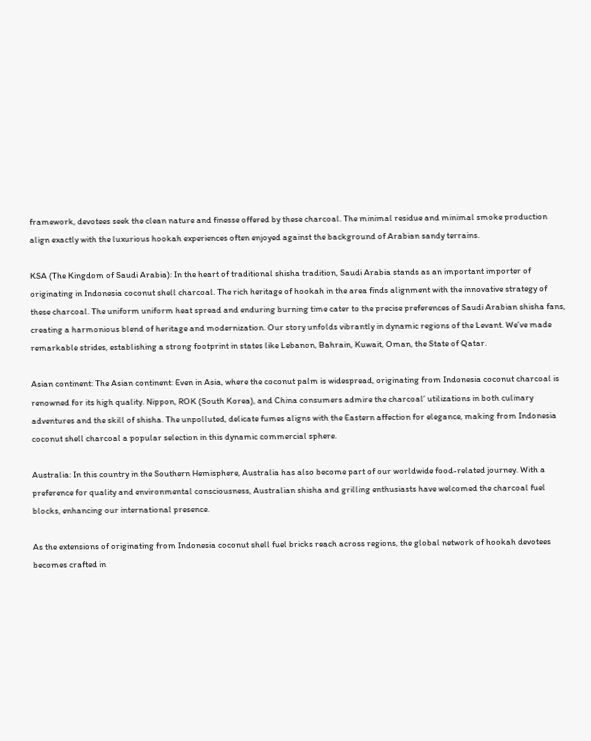framework, devotees seek the clean nature and finesse offered by these charcoal. The minimal residue and minimal smoke production align exactly with the luxurious hookah experiences often enjoyed against the background of Arabian sandy terrains.

KSA (The Kingdom of Saudi Arabia): In the heart of traditional shisha tradition, Saudi Arabia stands as an important importer of originating in Indonesia coconut shell charcoal. The rich heritage of hookah in the area finds alignment with the innovative strategy of these charcoal. The uniform uniform heat spread and enduring burning time cater to the precise preferences of Saudi Arabian shisha fans, creating a harmonious blend of heritage and modernization. Our story unfolds vibrantly in dynamic regions of the Levant. We’ve made remarkable strides, establishing a strong footprint in states like Lebanon, Bahrain, Kuwait, Oman, the State of Qatar.

Asian continent: The Asian continent: Even in Asia, where the coconut palm is widespread, originating from Indonesia coconut charcoal is renowned for its high quality. Nippon, ROK (South Korea), and China consumers admire the charcoal’ utilizations in both culinary adventures and the skill of shisha. The unpolluted, delicate fumes aligns with the Eastern affection for elegance, making from Indonesia coconut shell charcoal a popular selection in this dynamic commercial sphere.

Australia: In this country in the Southern Hemisphere, Australia has also become part of our worldwide food-related journey. With a preference for quality and environmental consciousness, Australian shisha and grilling enthusiasts have welcomed the charcoal fuel blocks, enhancing our international presence.

As the extensions of originating from Indonesia coconut shell fuel bricks reach across regions, the global network of hookah devotees becomes crafted in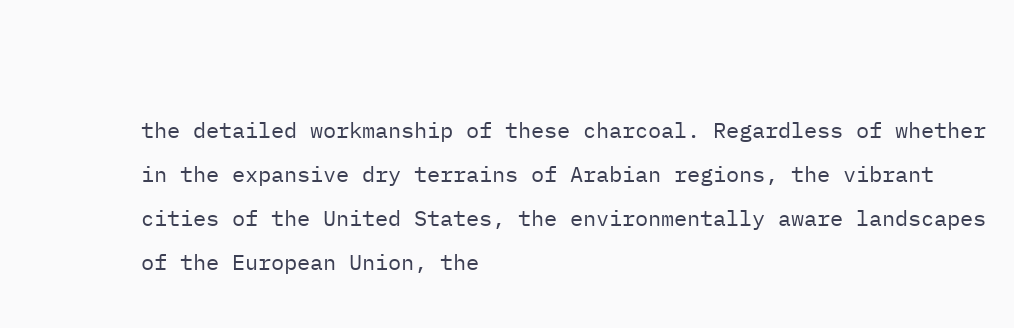the detailed workmanship of these charcoal. Regardless of whether in the expansive dry terrains of Arabian regions, the vibrant cities of the United States, the environmentally aware landscapes of the European Union, the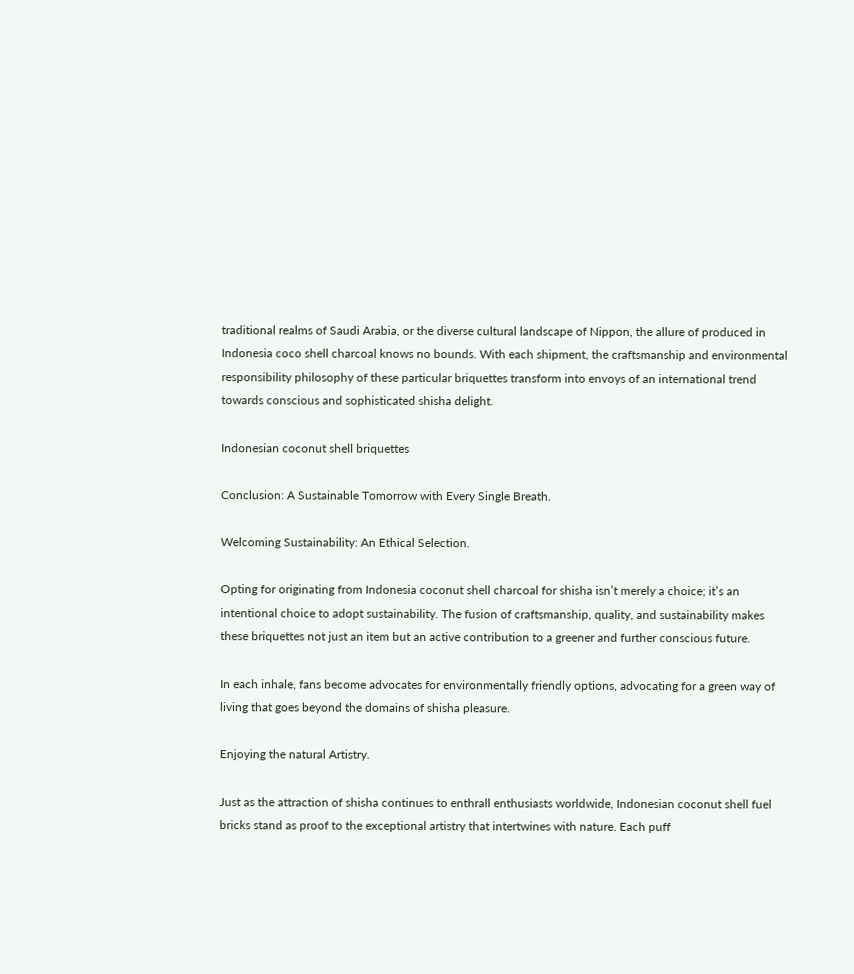traditional realms of Saudi Arabia, or the diverse cultural landscape of Nippon, the allure of produced in Indonesia coco shell charcoal knows no bounds. With each shipment, the craftsmanship and environmental responsibility philosophy of these particular briquettes transform into envoys of an international trend towards conscious and sophisticated shisha delight.

Indonesian coconut shell briquettes

Conclusion: A Sustainable Tomorrow with Every Single Breath.

Welcoming Sustainability: An Ethical Selection.

Opting for originating from Indonesia coconut shell charcoal for shisha isn’t merely a choice; it’s an intentional choice to adopt sustainability. The fusion of craftsmanship, quality, and sustainability makes these briquettes not just an item but an active contribution to a greener and further conscious future.

In each inhale, fans become advocates for environmentally friendly options, advocating for a green way of living that goes beyond the domains of shisha pleasure.

Enjoying the natural Artistry.

Just as the attraction of shisha continues to enthrall enthusiasts worldwide, Indonesian coconut shell fuel bricks stand as proof to the exceptional artistry that intertwines with nature. Each puff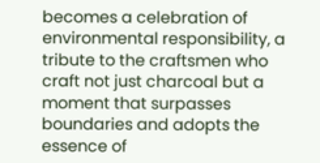becomes a celebration of environmental responsibility, a tribute to the craftsmen who craft not just charcoal but a moment that surpasses boundaries and adopts the essence of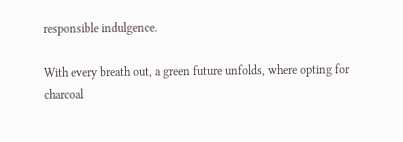responsible indulgence.

With every breath out, a green future unfolds, where opting for charcoal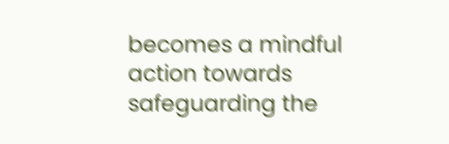becomes a mindful action towards safeguarding the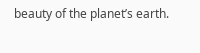beauty of the planet’s earth.